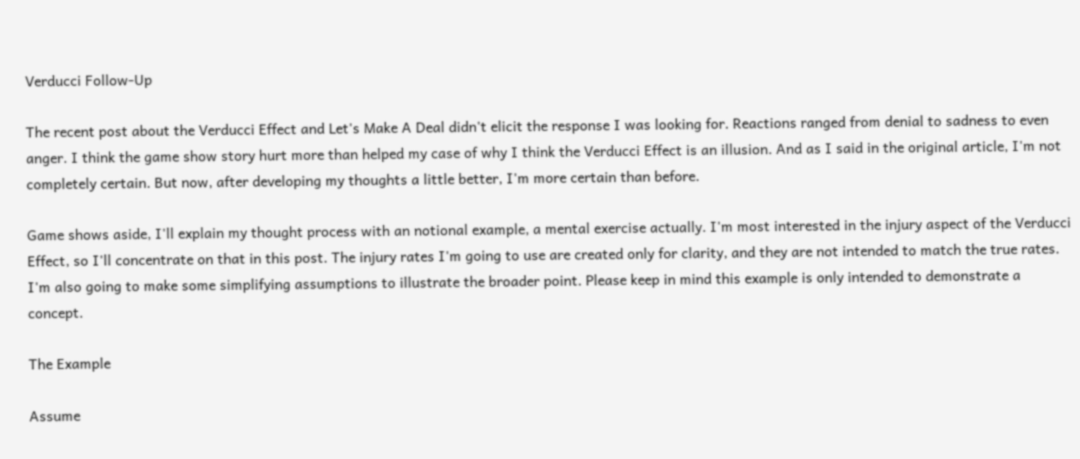Verducci Follow-Up

The recent post about the Verducci Effect and Let's Make A Deal didn't elicit the response I was looking for. Reactions ranged from denial to sadness to even anger. I think the game show story hurt more than helped my case of why I think the Verducci Effect is an illusion. And as I said in the original article, I'm not completely certain. But now, after developing my thoughts a little better, I'm more certain than before.

Game shows aside, I'll explain my thought process with an notional example, a mental exercise actually. I'm most interested in the injury aspect of the Verducci Effect, so I'll concentrate on that in this post. The injury rates I'm going to use are created only for clarity, and they are not intended to match the true rates. I'm also going to make some simplifying assumptions to illustrate the broader point. Please keep in mind this example is only intended to demonstrate a concept.

The Example

Assume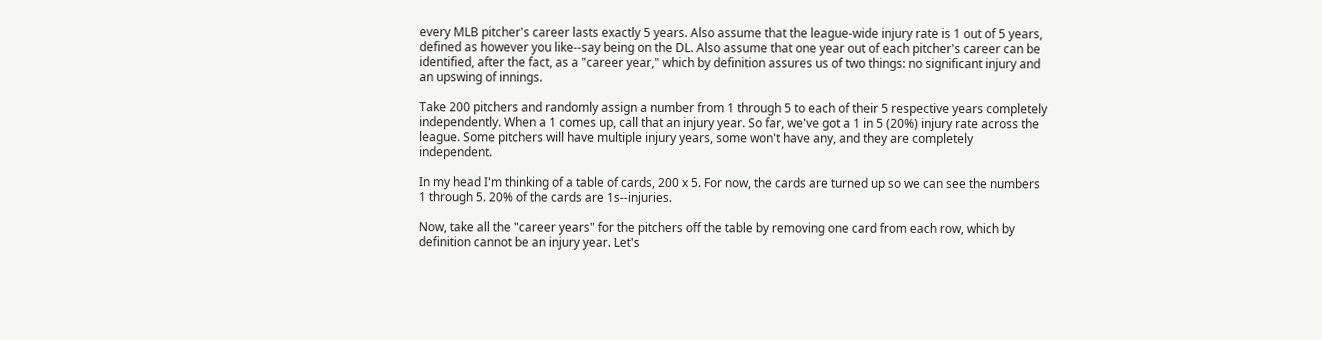every MLB pitcher's career lasts exactly 5 years. Also assume that the league-wide injury rate is 1 out of 5 years, defined as however you like--say being on the DL. Also assume that one year out of each pitcher's career can be identified, after the fact, as a "career year," which by definition assures us of two things: no significant injury and an upswing of innings.

Take 200 pitchers and randomly assign a number from 1 through 5 to each of their 5 respective years completely independently. When a 1 comes up, call that an injury year. So far, we've got a 1 in 5 (20%) injury rate across the league. Some pitchers will have multiple injury years, some won't have any, and they are completely independent.

In my head I'm thinking of a table of cards, 200 x 5. For now, the cards are turned up so we can see the numbers 1 through 5. 20% of the cards are 1s--injuries.

Now, take all the "career years" for the pitchers off the table by removing one card from each row, which by definition cannot be an injury year. Let's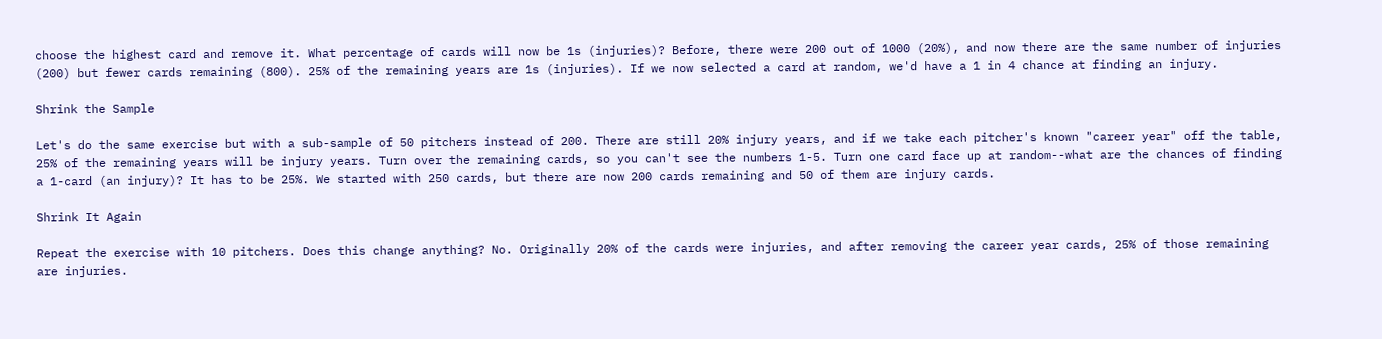choose the highest card and remove it. What percentage of cards will now be 1s (injuries)? Before, there were 200 out of 1000 (20%), and now there are the same number of injuries (200) but fewer cards remaining (800). 25% of the remaining years are 1s (injuries). If we now selected a card at random, we'd have a 1 in 4 chance at finding an injury.

Shrink the Sample

Let's do the same exercise but with a sub-sample of 50 pitchers instead of 200. There are still 20% injury years, and if we take each pitcher's known "career year" off the table, 25% of the remaining years will be injury years. Turn over the remaining cards, so you can't see the numbers 1-5. Turn one card face up at random--what are the chances of finding a 1-card (an injury)? It has to be 25%. We started with 250 cards, but there are now 200 cards remaining and 50 of them are injury cards.

Shrink It Again

Repeat the exercise with 10 pitchers. Does this change anything? No. Originally 20% of the cards were injuries, and after removing the career year cards, 25% of those remaining are injuries.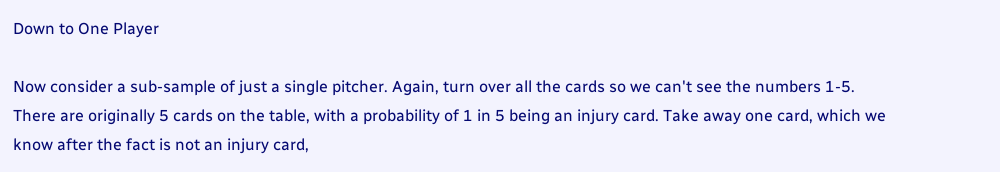Down to One Player

Now consider a sub-sample of just a single pitcher. Again, turn over all the cards so we can't see the numbers 1-5. There are originally 5 cards on the table, with a probability of 1 in 5 being an injury card. Take away one card, which we know after the fact is not an injury card,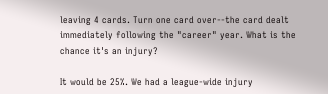leaving 4 cards. Turn one card over--the card dealt immediately following the "career" year. What is the chance it's an injury?

It would be 25%. We had a league-wide injury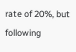rate of 20%, but following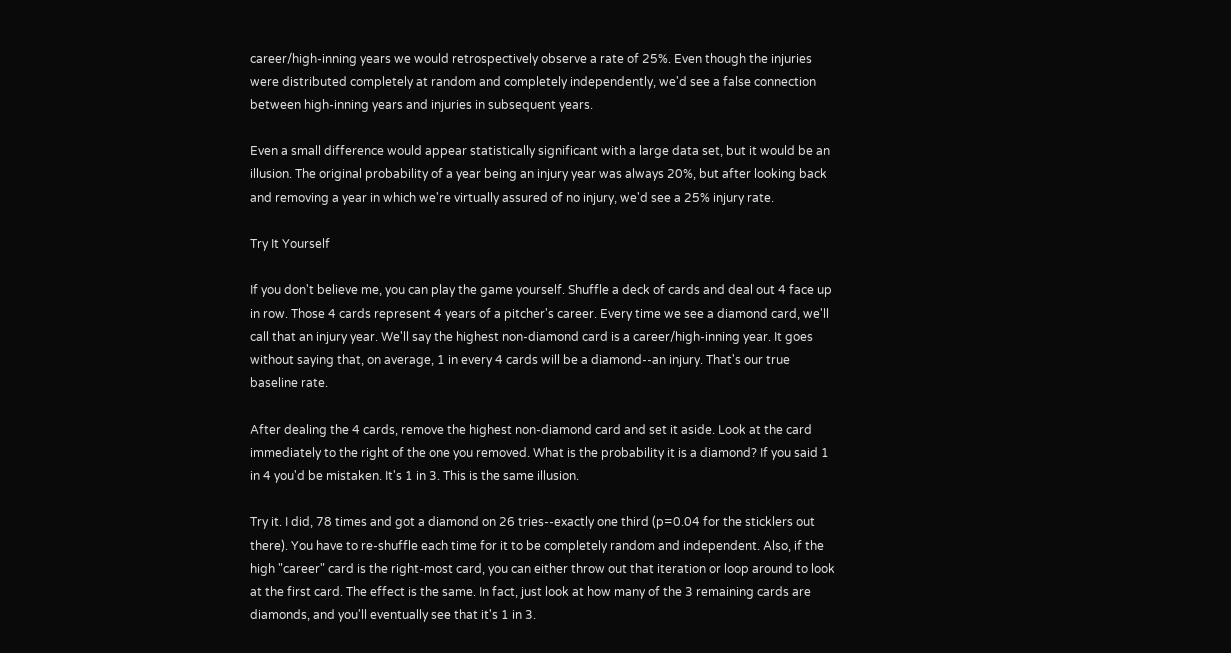career/high-inning years we would retrospectively observe a rate of 25%. Even though the injuries were distributed completely at random and completely independently, we'd see a false connection between high-inning years and injuries in subsequent years.

Even a small difference would appear statistically significant with a large data set, but it would be an illusion. The original probability of a year being an injury year was always 20%, but after looking back and removing a year in which we're virtually assured of no injury, we'd see a 25% injury rate.

Try It Yourself

If you don't believe me, you can play the game yourself. Shuffle a deck of cards and deal out 4 face up in row. Those 4 cards represent 4 years of a pitcher's career. Every time we see a diamond card, we'll call that an injury year. We'll say the highest non-diamond card is a career/high-inning year. It goes without saying that, on average, 1 in every 4 cards will be a diamond--an injury. That's our true baseline rate.

After dealing the 4 cards, remove the highest non-diamond card and set it aside. Look at the card immediately to the right of the one you removed. What is the probability it is a diamond? If you said 1 in 4 you'd be mistaken. It's 1 in 3. This is the same illusion.

Try it. I did, 78 times and got a diamond on 26 tries--exactly one third (p=0.04 for the sticklers out there). You have to re-shuffle each time for it to be completely random and independent. Also, if the high "career" card is the right-most card, you can either throw out that iteration or loop around to look at the first card. The effect is the same. In fact, just look at how many of the 3 remaining cards are diamonds, and you'll eventually see that it's 1 in 3.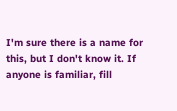I'm sure there is a name for this, but I don't know it. If anyone is familiar, fill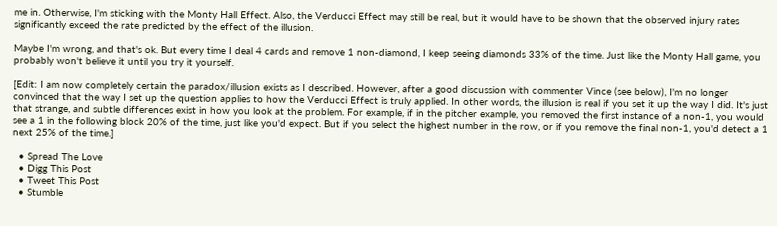me in. Otherwise, I'm sticking with the Monty Hall Effect. Also, the Verducci Effect may still be real, but it would have to be shown that the observed injury rates significantly exceed the rate predicted by the effect of the illusion.

Maybe I'm wrong, and that's ok. But every time I deal 4 cards and remove 1 non-diamond, I keep seeing diamonds 33% of the time. Just like the Monty Hall game, you probably won't believe it until you try it yourself.

[Edit: I am now completely certain the paradox/illusion exists as I described. However, after a good discussion with commenter Vince (see below), I'm no longer convinced that the way I set up the question applies to how the Verducci Effect is truly applied. In other words, the illusion is real if you set it up the way I did. It's just that strange, and subtle differences exist in how you look at the problem. For example, if in the pitcher example, you removed the first instance of a non-1, you would see a 1 in the following block 20% of the time, just like you'd expect. But if you select the highest number in the row, or if you remove the final non-1, you'd detect a 1 next 25% of the time.]

  • Spread The Love
  • Digg This Post
  • Tweet This Post
  • Stumble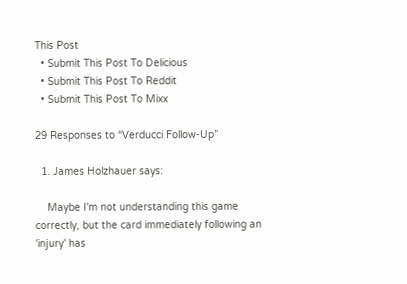This Post
  • Submit This Post To Delicious
  • Submit This Post To Reddit
  • Submit This Post To Mixx

29 Responses to “Verducci Follow-Up”

  1. James Holzhauer says:

    Maybe I'm not understanding this game correctly, but the card immediately following an 'injury' has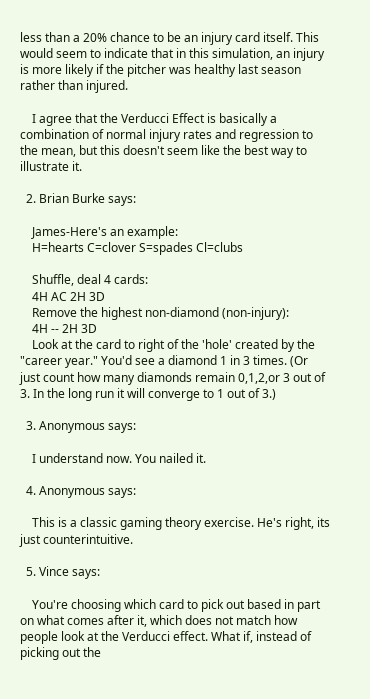less than a 20% chance to be an injury card itself. This would seem to indicate that in this simulation, an injury is more likely if the pitcher was healthy last season rather than injured.

    I agree that the Verducci Effect is basically a combination of normal injury rates and regression to the mean, but this doesn't seem like the best way to illustrate it.

  2. Brian Burke says:

    James-Here's an example:
    H=hearts C=clover S=spades Cl=clubs

    Shuffle, deal 4 cards:
    4H AC 2H 3D
    Remove the highest non-diamond (non-injury):
    4H -- 2H 3D
    Look at the card to right of the 'hole' created by the "career year." You'd see a diamond 1 in 3 times. (Or just count how many diamonds remain 0,1,2,or 3 out of 3. In the long run it will converge to 1 out of 3.)

  3. Anonymous says:

    I understand now. You nailed it.

  4. Anonymous says:

    This is a classic gaming theory exercise. He's right, its just counterintuitive.

  5. Vince says:

    You're choosing which card to pick out based in part on what comes after it, which does not match how people look at the Verducci effect. What if, instead of picking out the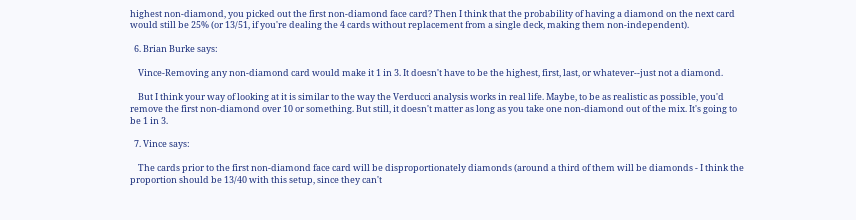highest non-diamond, you picked out the first non-diamond face card? Then I think that the probability of having a diamond on the next card would still be 25% (or 13/51, if you're dealing the 4 cards without replacement from a single deck, making them non-independent).

  6. Brian Burke says:

    Vince-Removing any non-diamond card would make it 1 in 3. It doesn't have to be the highest, first, last, or whatever--just not a diamond.

    But I think your way of looking at it is similar to the way the Verducci analysis works in real life. Maybe, to be as realistic as possible, you'd remove the first non-diamond over 10 or something. But still, it doesn't matter as long as you take one non-diamond out of the mix. It's going to be 1 in 3.

  7. Vince says:

    The cards prior to the first non-diamond face card will be disproportionately diamonds (around a third of them will be diamonds - I think the proportion should be 13/40 with this setup, since they can't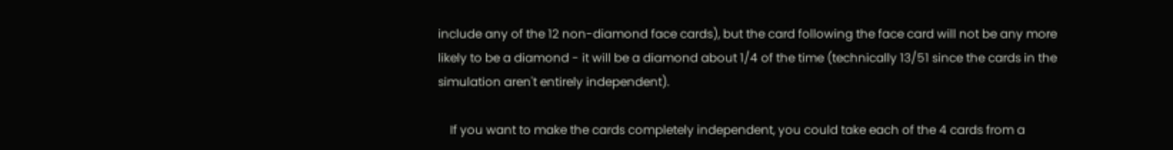include any of the 12 non-diamond face cards), but the card following the face card will not be any more likely to be a diamond - it will be a diamond about 1/4 of the time (technically 13/51 since the cards in the simulation aren't entirely independent).

    If you want to make the cards completely independent, you could take each of the 4 cards from a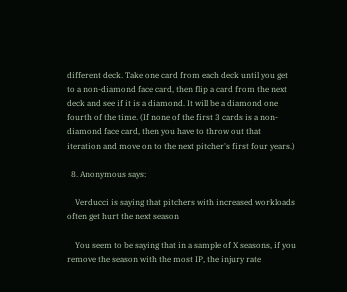different deck. Take one card from each deck until you get to a non-diamond face card, then flip a card from the next deck and see if it is a diamond. It will be a diamond one fourth of the time. (If none of the first 3 cards is a non-diamond face card, then you have to throw out that iteration and move on to the next pitcher's first four years.)

  8. Anonymous says:

    Verducci is saying that pitchers with increased workloads often get hurt the next season

    You seem to be saying that in a sample of X seasons, if you remove the season with the most IP, the injury rate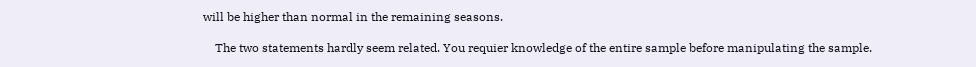will be higher than normal in the remaining seasons.

    The two statements hardly seem related. You requier knowledge of the entire sample before manipulating the sample.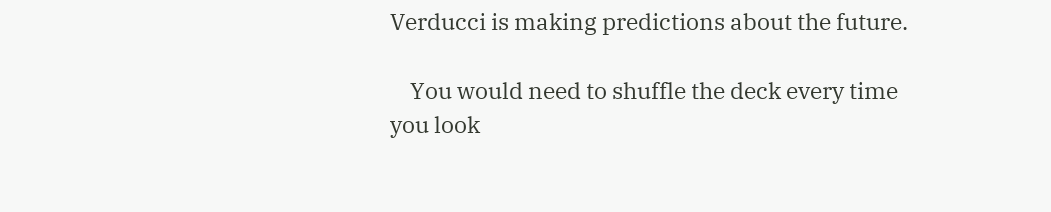Verducci is making predictions about the future.

    You would need to shuffle the deck every time you look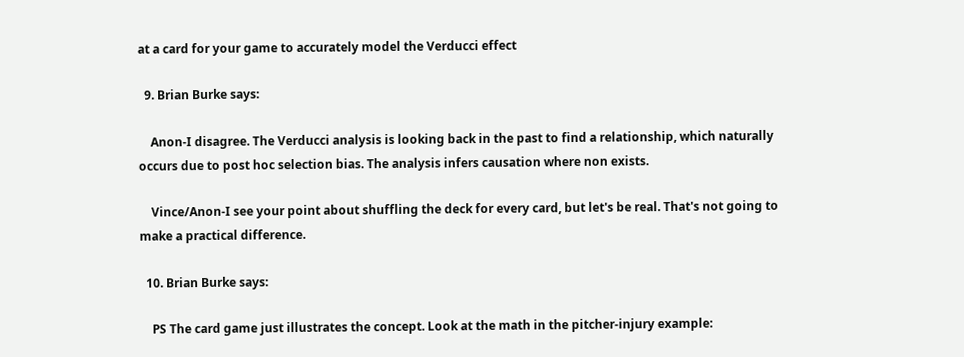at a card for your game to accurately model the Verducci effect

  9. Brian Burke says:

    Anon-I disagree. The Verducci analysis is looking back in the past to find a relationship, which naturally occurs due to post hoc selection bias. The analysis infers causation where non exists.

    Vince/Anon-I see your point about shuffling the deck for every card, but let's be real. That's not going to make a practical difference.

  10. Brian Burke says:

    PS The card game just illustrates the concept. Look at the math in the pitcher-injury example: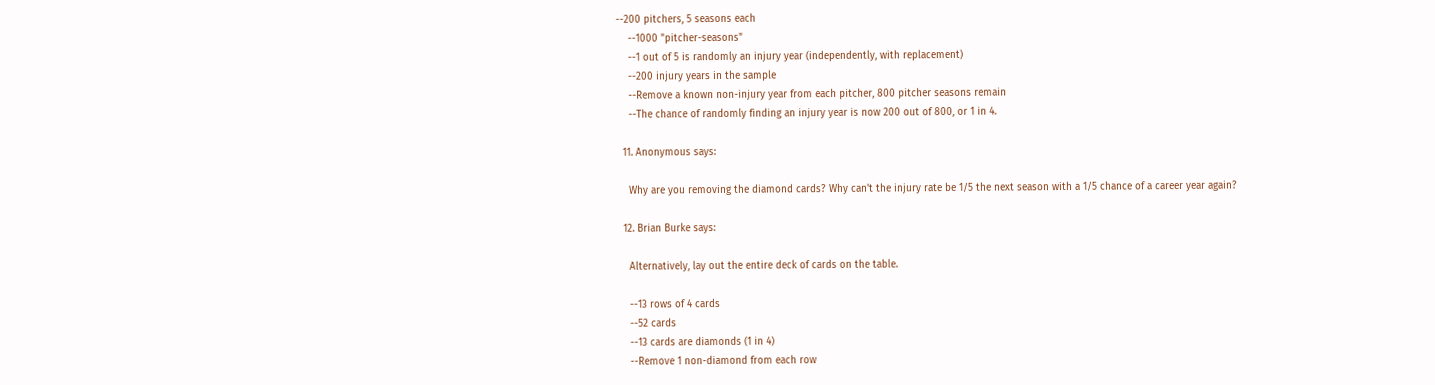--200 pitchers, 5 seasons each
    --1000 "pitcher-seasons"
    --1 out of 5 is randomly an injury year (independently, with replacement)
    --200 injury years in the sample
    --Remove a known non-injury year from each pitcher, 800 pitcher seasons remain
    --The chance of randomly finding an injury year is now 200 out of 800, or 1 in 4.

  11. Anonymous says:

    Why are you removing the diamond cards? Why can't the injury rate be 1/5 the next season with a 1/5 chance of a career year again?

  12. Brian Burke says:

    Alternatively, lay out the entire deck of cards on the table.

    --13 rows of 4 cards
    --52 cards
    --13 cards are diamonds (1 in 4)
    --Remove 1 non-diamond from each row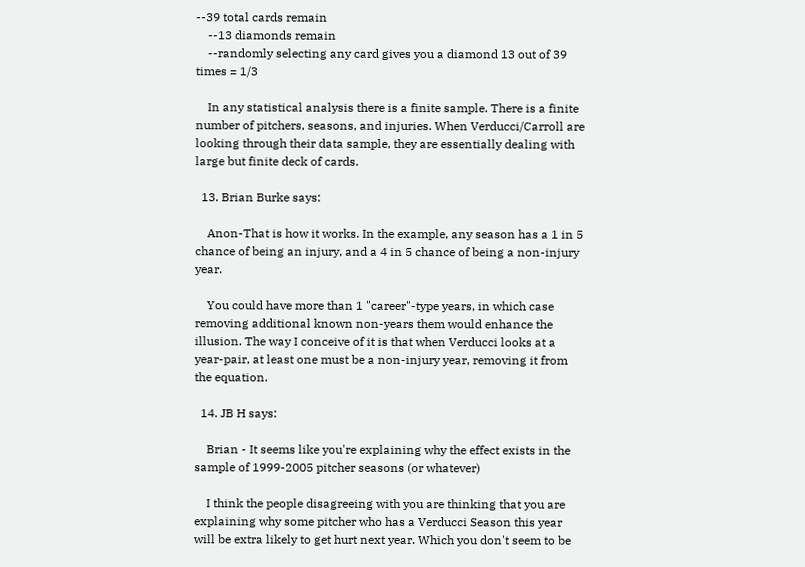--39 total cards remain
    --13 diamonds remain
    --randomly selecting any card gives you a diamond 13 out of 39 times = 1/3

    In any statistical analysis there is a finite sample. There is a finite number of pitchers, seasons, and injuries. When Verducci/Carroll are looking through their data sample, they are essentially dealing with large but finite deck of cards.

  13. Brian Burke says:

    Anon-That is how it works. In the example, any season has a 1 in 5 chance of being an injury, and a 4 in 5 chance of being a non-injury year.

    You could have more than 1 "career"-type years, in which case removing additional known non-years them would enhance the illusion. The way I conceive of it is that when Verducci looks at a year-pair, at least one must be a non-injury year, removing it from the equation.

  14. JB H says:

    Brian - It seems like you're explaining why the effect exists in the sample of 1999-2005 pitcher seasons (or whatever)

    I think the people disagreeing with you are thinking that you are explaining why some pitcher who has a Verducci Season this year will be extra likely to get hurt next year. Which you don't seem to be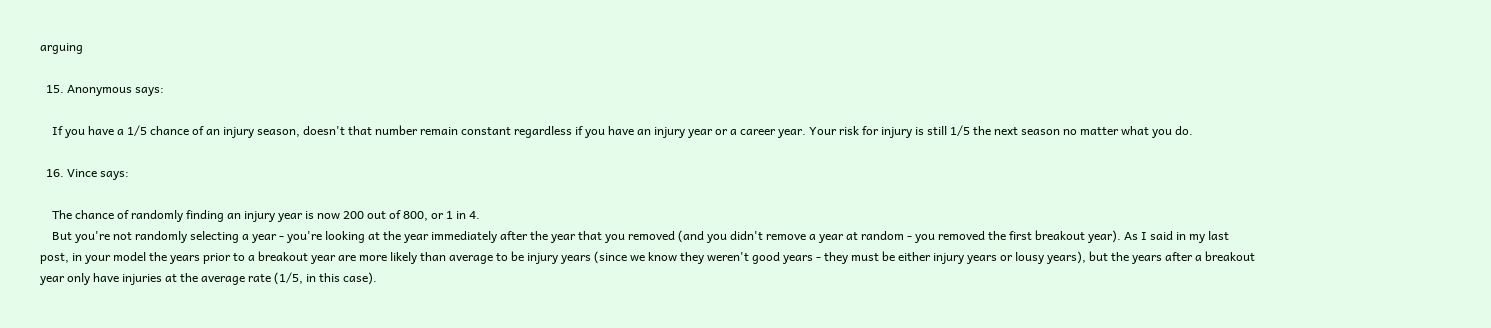arguing

  15. Anonymous says:

    If you have a 1/5 chance of an injury season, doesn't that number remain constant regardless if you have an injury year or a career year. Your risk for injury is still 1/5 the next season no matter what you do.

  16. Vince says:

    The chance of randomly finding an injury year is now 200 out of 800, or 1 in 4.
    But you're not randomly selecting a year - you're looking at the year immediately after the year that you removed (and you didn't remove a year at random - you removed the first breakout year). As I said in my last post, in your model the years prior to a breakout year are more likely than average to be injury years (since we know they weren't good years - they must be either injury years or lousy years), but the years after a breakout year only have injuries at the average rate (1/5, in this case).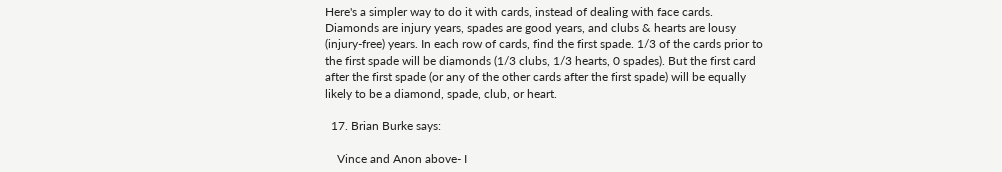Here's a simpler way to do it with cards, instead of dealing with face cards. Diamonds are injury years, spades are good years, and clubs & hearts are lousy (injury-free) years. In each row of cards, find the first spade. 1/3 of the cards prior to the first spade will be diamonds (1/3 clubs, 1/3 hearts, 0 spades). But the first card after the first spade (or any of the other cards after the first spade) will be equally likely to be a diamond, spade, club, or heart.

  17. Brian Burke says:

    Vince and Anon above- I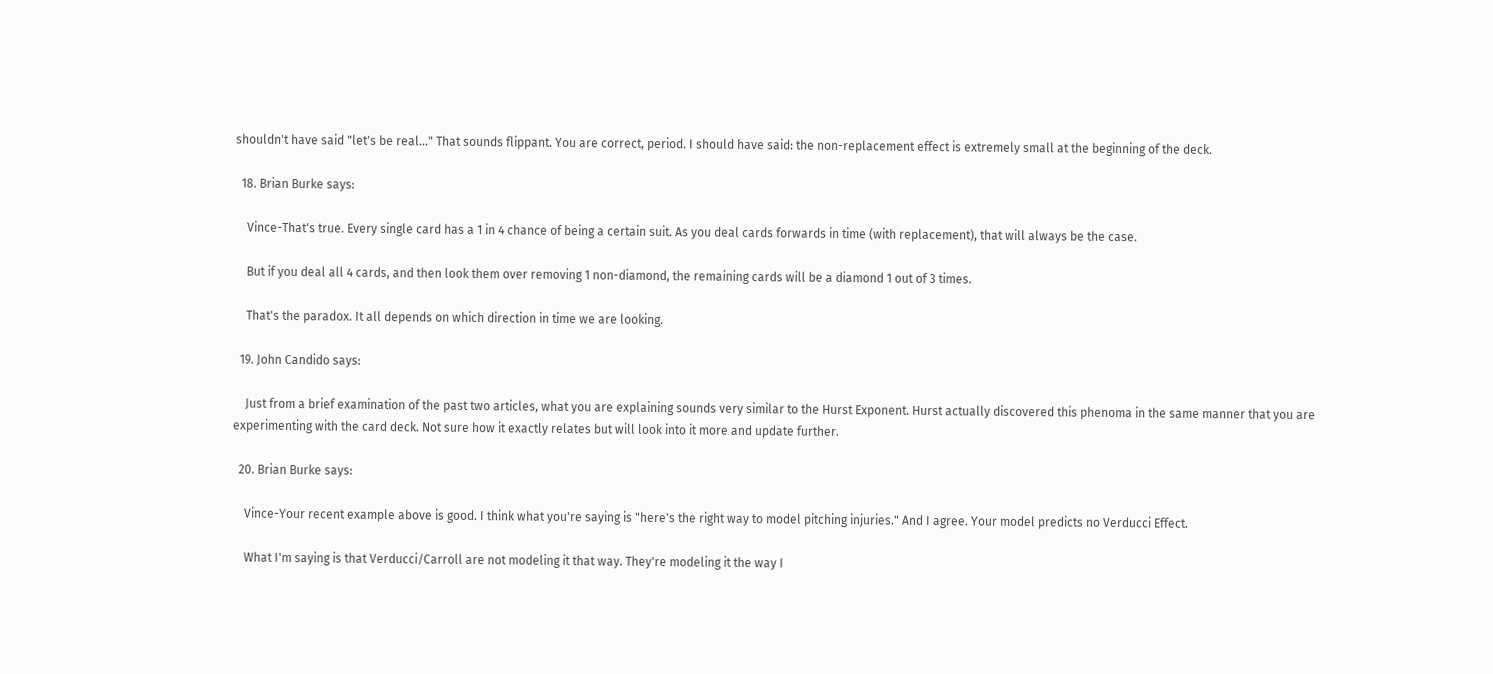shouldn't have said "let's be real..." That sounds flippant. You are correct, period. I should have said: the non-replacement effect is extremely small at the beginning of the deck.

  18. Brian Burke says:

    Vince-That's true. Every single card has a 1 in 4 chance of being a certain suit. As you deal cards forwards in time (with replacement), that will always be the case.

    But if you deal all 4 cards, and then look them over removing 1 non-diamond, the remaining cards will be a diamond 1 out of 3 times.

    That's the paradox. It all depends on which direction in time we are looking.

  19. John Candido says:

    Just from a brief examination of the past two articles, what you are explaining sounds very similar to the Hurst Exponent. Hurst actually discovered this phenoma in the same manner that you are experimenting with the card deck. Not sure how it exactly relates but will look into it more and update further.

  20. Brian Burke says:

    Vince-Your recent example above is good. I think what you're saying is "here's the right way to model pitching injuries." And I agree. Your model predicts no Verducci Effect.

    What I'm saying is that Verducci/Carroll are not modeling it that way. They're modeling it the way I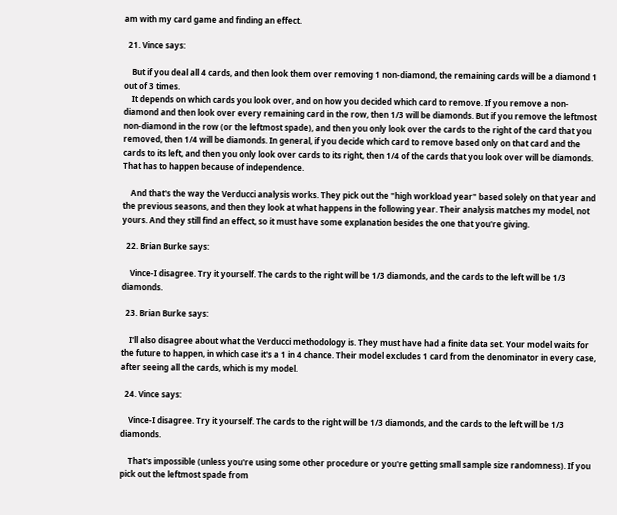am with my card game and finding an effect.

  21. Vince says:

    But if you deal all 4 cards, and then look them over removing 1 non-diamond, the remaining cards will be a diamond 1 out of 3 times.
    It depends on which cards you look over, and on how you decided which card to remove. If you remove a non-diamond and then look over every remaining card in the row, then 1/3 will be diamonds. But if you remove the leftmost non-diamond in the row (or the leftmost spade), and then you only look over the cards to the right of the card that you removed, then 1/4 will be diamonds. In general, if you decide which card to remove based only on that card and the cards to its left, and then you only look over cards to its right, then 1/4 of the cards that you look over will be diamonds. That has to happen because of independence.

    And that's the way the Verducci analysis works. They pick out the "high workload year" based solely on that year and the previous seasons, and then they look at what happens in the following year. Their analysis matches my model, not yours. And they still find an effect, so it must have some explanation besides the one that you're giving.

  22. Brian Burke says:

    Vince-I disagree. Try it yourself. The cards to the right will be 1/3 diamonds, and the cards to the left will be 1/3 diamonds.

  23. Brian Burke says:

    I'll also disagree about what the Verducci methodology is. They must have had a finite data set. Your model waits for the future to happen, in which case it's a 1 in 4 chance. Their model excludes 1 card from the denominator in every case, after seeing all the cards, which is my model.

  24. Vince says:

    Vince-I disagree. Try it yourself. The cards to the right will be 1/3 diamonds, and the cards to the left will be 1/3 diamonds.

    That's impossible (unless you're using some other procedure or you're getting small sample size randomness). If you pick out the leftmost spade from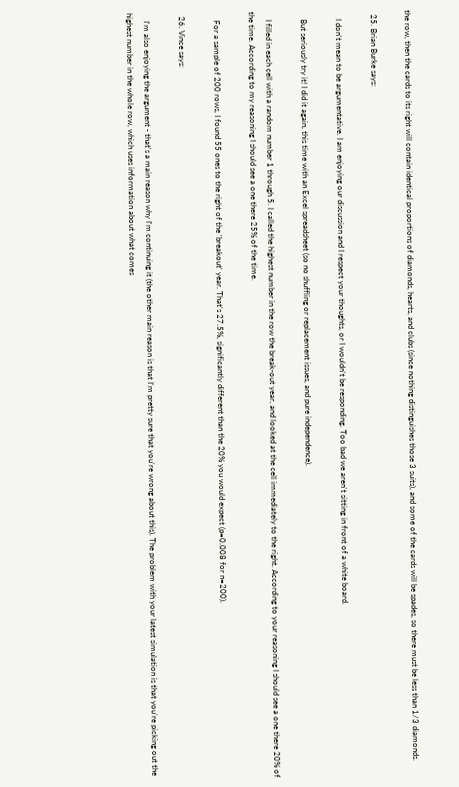the row, then the cards to its right will contain identical proportions of diamonds, hearts, and clubs (since nothing distinguishes those 3 suits), and some of the cards will be spades, so there must be less than 1/3 diamonds.

  25. Brian Burke says:

    I don't mean to be argumentative. I am enjoying our discussion and I respect your thoughts, or I wouldn't be responding. Too bad we aren't sitting in front of a white board.

    But seriously try it! I did it again, this time with an Excel spreadsheet (so no shuffling or replacement issues, and pure independence).

    I filled in each cell with a random number 1 through 5. I called the highest number in the row the break-out year, and looked at the cell immediately to the right. According to your reasoning I should see a one there 20% of the time. According to my reasoning I should see a one there 25% of the time.

    For a sample of 200 rows, I found 55 ones to the right of the 'breakout' year. That's 27.5%, significantly different than the 20% you would expect (p=0.008 for n=200).

  26. Vince says:

    I'm also enjoying the argument - that's a main reason why I'm continuing it (the other main reason is that I'm pretty sure that you're wrong about this). The problem with your latest simulation is that you're picking out the highest number in the whole row, which uses information about what comes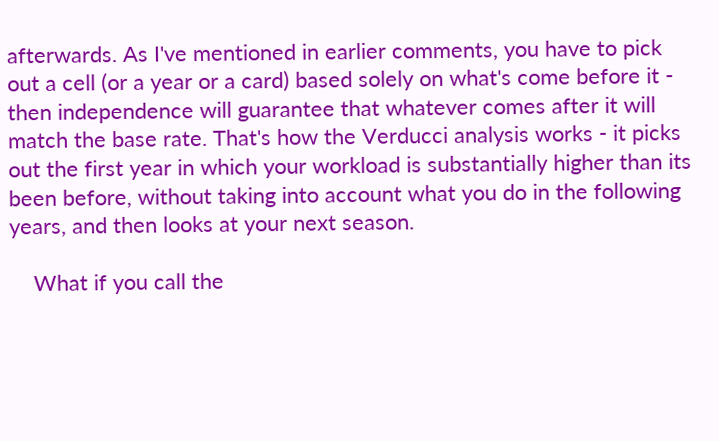afterwards. As I've mentioned in earlier comments, you have to pick out a cell (or a year or a card) based solely on what's come before it - then independence will guarantee that whatever comes after it will match the base rate. That's how the Verducci analysis works - it picks out the first year in which your workload is substantially higher than its been before, without taking into account what you do in the following years, and then looks at your next season.

    What if you call the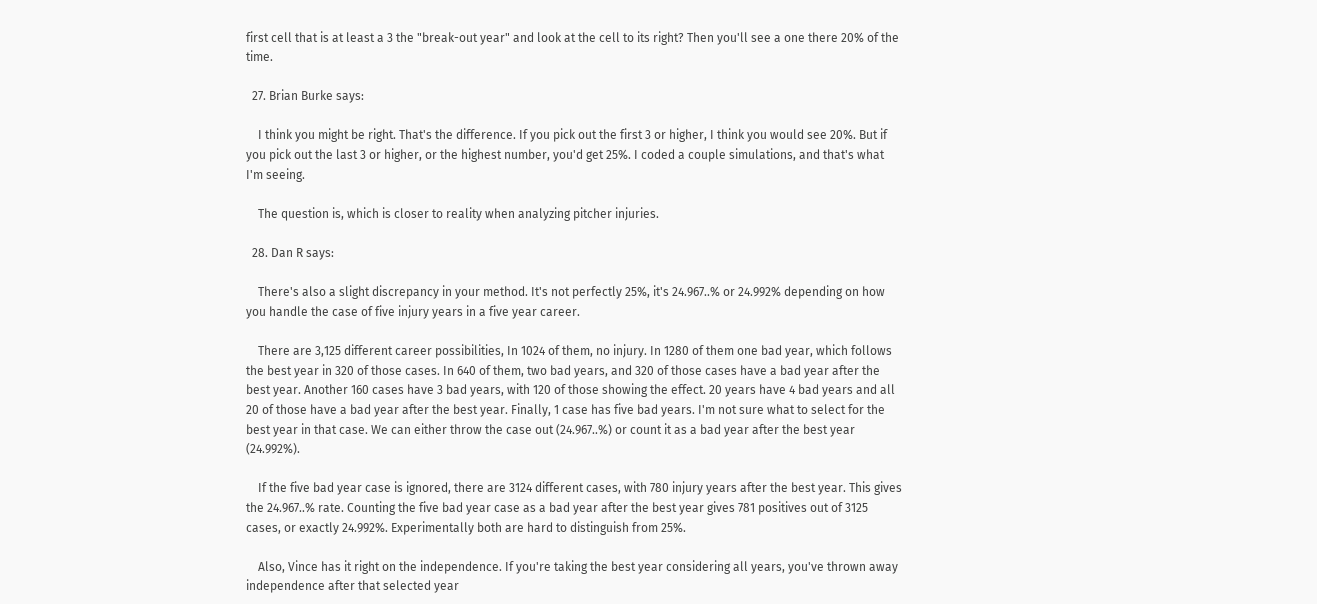first cell that is at least a 3 the "break-out year" and look at the cell to its right? Then you'll see a one there 20% of the time.

  27. Brian Burke says:

    I think you might be right. That's the difference. If you pick out the first 3 or higher, I think you would see 20%. But if you pick out the last 3 or higher, or the highest number, you'd get 25%. I coded a couple simulations, and that's what I'm seeing.

    The question is, which is closer to reality when analyzing pitcher injuries.

  28. Dan R says:

    There's also a slight discrepancy in your method. It's not perfectly 25%, it's 24.967..% or 24.992% depending on how you handle the case of five injury years in a five year career.

    There are 3,125 different career possibilities, In 1024 of them, no injury. In 1280 of them one bad year, which follows the best year in 320 of those cases. In 640 of them, two bad years, and 320 of those cases have a bad year after the best year. Another 160 cases have 3 bad years, with 120 of those showing the effect. 20 years have 4 bad years and all 20 of those have a bad year after the best year. Finally, 1 case has five bad years. I'm not sure what to select for the best year in that case. We can either throw the case out (24.967..%) or count it as a bad year after the best year (24.992%).

    If the five bad year case is ignored, there are 3124 different cases, with 780 injury years after the best year. This gives the 24.967..% rate. Counting the five bad year case as a bad year after the best year gives 781 positives out of 3125 cases, or exactly 24.992%. Experimentally both are hard to distinguish from 25%.

    Also, Vince has it right on the independence. If you're taking the best year considering all years, you've thrown away independence after that selected year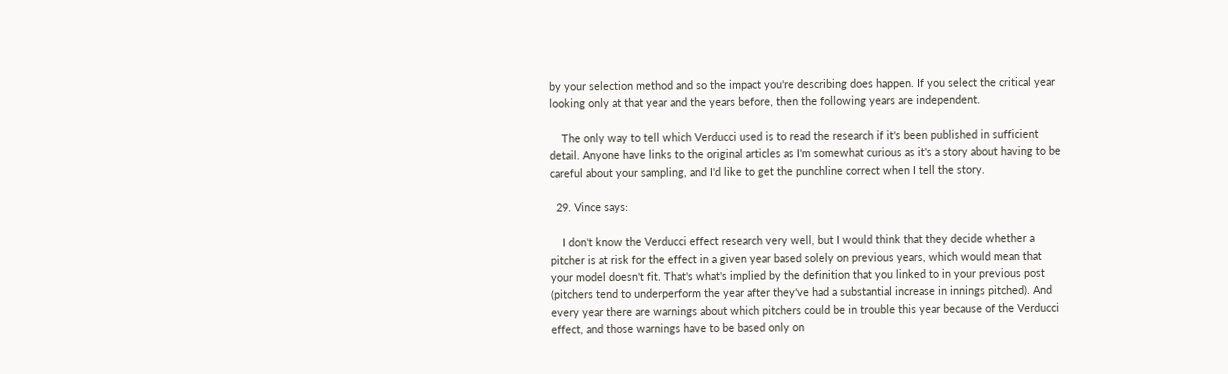by your selection method and so the impact you're describing does happen. If you select the critical year looking only at that year and the years before, then the following years are independent.

    The only way to tell which Verducci used is to read the research if it's been published in sufficient detail. Anyone have links to the original articles as I'm somewhat curious as it's a story about having to be careful about your sampling, and I'd like to get the punchline correct when I tell the story.

  29. Vince says:

    I don't know the Verducci effect research very well, but I would think that they decide whether a pitcher is at risk for the effect in a given year based solely on previous years, which would mean that your model doesn't fit. That's what's implied by the definition that you linked to in your previous post (pitchers tend to underperform the year after they've had a substantial increase in innings pitched). And every year there are warnings about which pitchers could be in trouble this year because of the Verducci effect, and those warnings have to be based only on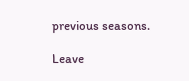previous seasons.

Leave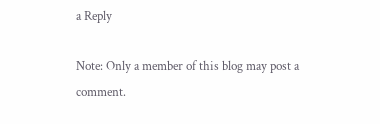a Reply

Note: Only a member of this blog may post a comment.